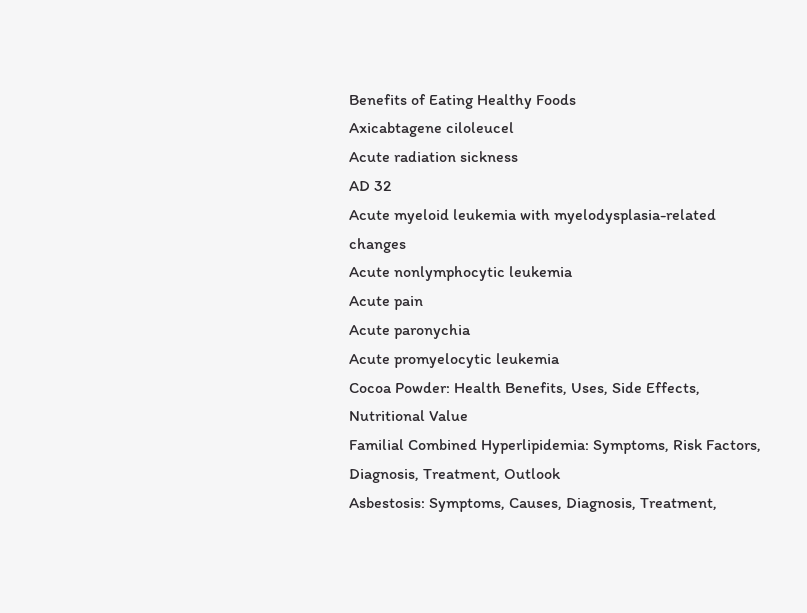Benefits of Eating Healthy Foods
Axicabtagene ciloleucel
Acute radiation sickness
AD 32
Acute myeloid leukemia with myelodysplasia-related changes
Acute nonlymphocytic leukemia
Acute pain
Acute paronychia
Acute promyelocytic leukemia
Cocoa Powder: Health Benefits, Uses, Side Effects, Nutritional Value
Familial Combined Hyperlipidemia: Symptoms, Risk Factors, Diagnosis, Treatment, Outlook
Asbestosis: Symptoms, Causes, Diagnosis, Treatment,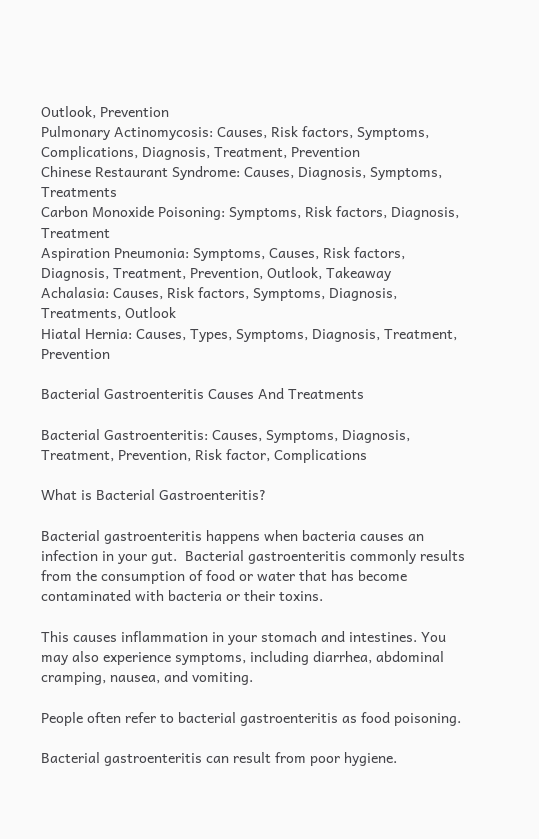Outlook, Prevention
Pulmonary Actinomycosis: Causes, Risk factors, Symptoms, Complications, Diagnosis, Treatment, Prevention
Chinese Restaurant Syndrome: Causes, Diagnosis, Symptoms, Treatments
Carbon Monoxide Poisoning: Symptoms, Risk factors, Diagnosis, Treatment
Aspiration Pneumonia: Symptoms, Causes, Risk factors, Diagnosis, Treatment, Prevention, Outlook, Takeaway
Achalasia: Causes, Risk factors, Symptoms, Diagnosis, Treatments, Outlook
Hiatal Hernia: Causes, Types, Symptoms, Diagnosis, Treatment, Prevention

Bacterial Gastroenteritis Causes And Treatments

Bacterial Gastroenteritis: Causes, Symptoms, Diagnosis, Treatment, Prevention, Risk factor, Complications

What is Bacterial Gastroenteritis?

Bacterial gastroenteritis happens when bacteria causes an infection in your gut.  Bacterial gastroenteritis commonly results from the consumption of food or water that has become contaminated with bacteria or their toxins.

This causes inflammation in your stomach and intestines. You may also experience symptoms, including diarrhea, abdominal cramping, nausea, and vomiting.

People often refer to bacterial gastroenteritis as food poisoning.

Bacterial gastroenteritis can result from poor hygiene.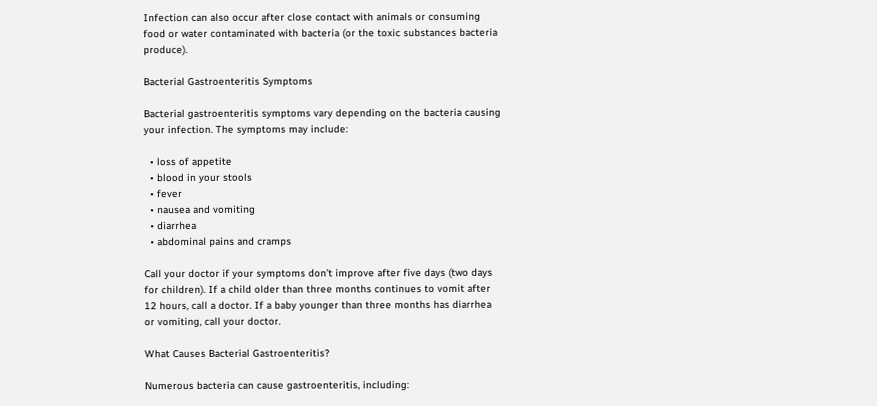Infection can also occur after close contact with animals or consuming food or water contaminated with bacteria (or the toxic substances bacteria produce).

Bacterial Gastroenteritis Symptoms

Bacterial gastroenteritis symptoms vary depending on the bacteria causing your infection. The symptoms may include:

  • loss of appetite
  • blood in your stools
  • fever
  • nausea and vomiting
  • diarrhea
  • abdominal pains and cramps

Call your doctor if your symptoms don’t improve after five days (two days for children). If a child older than three months continues to vomit after 12 hours, call a doctor. If a baby younger than three months has diarrhea or vomiting, call your doctor.

What Causes Bacterial Gastroenteritis?

Numerous bacteria can cause gastroenteritis, including: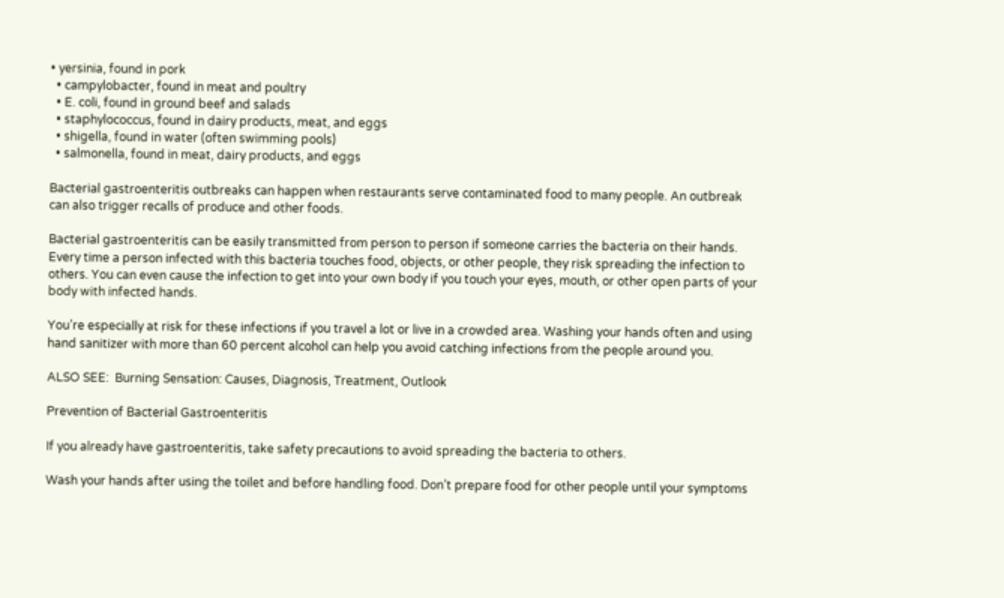• yersinia, found in pork
  • campylobacter, found in meat and poultry
  • E. coli, found in ground beef and salads
  • staphylococcus, found in dairy products, meat, and eggs
  • shigella, found in water (often swimming pools)
  • salmonella, found in meat, dairy products, and eggs

Bacterial gastroenteritis outbreaks can happen when restaurants serve contaminated food to many people. An outbreak can also trigger recalls of produce and other foods.

Bacterial gastroenteritis can be easily transmitted from person to person if someone carries the bacteria on their hands. Every time a person infected with this bacteria touches food, objects, or other people, they risk spreading the infection to others. You can even cause the infection to get into your own body if you touch your eyes, mouth, or other open parts of your body with infected hands.

You’re especially at risk for these infections if you travel a lot or live in a crowded area. Washing your hands often and using hand sanitizer with more than 60 percent alcohol can help you avoid catching infections from the people around you.

ALSO SEE:  Burning Sensation: Causes, Diagnosis, Treatment, Outlook

Prevention of Bacterial Gastroenteritis

If you already have gastroenteritis, take safety precautions to avoid spreading the bacteria to others.

Wash your hands after using the toilet and before handling food. Don’t prepare food for other people until your symptoms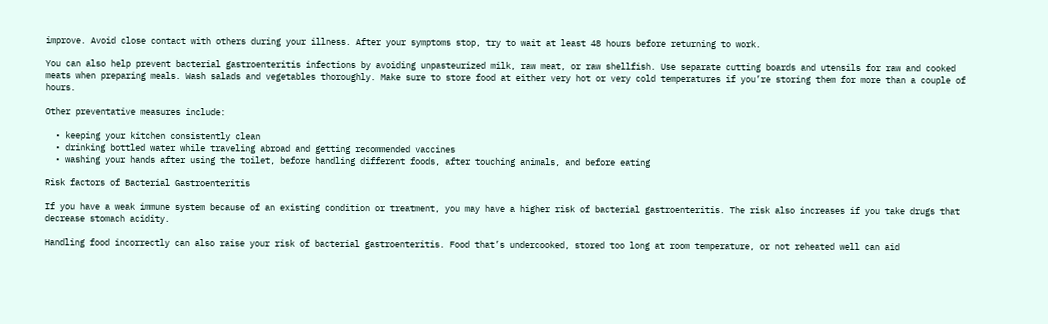improve. Avoid close contact with others during your illness. After your symptoms stop, try to wait at least 48 hours before returning to work.

You can also help prevent bacterial gastroenteritis infections by avoiding unpasteurized milk, raw meat, or raw shellfish. Use separate cutting boards and utensils for raw and cooked meats when preparing meals. Wash salads and vegetables thoroughly. Make sure to store food at either very hot or very cold temperatures if you’re storing them for more than a couple of hours.

Other preventative measures include:

  • keeping your kitchen consistently clean
  • drinking bottled water while traveling abroad and getting recommended vaccines
  • washing your hands after using the toilet, before handling different foods, after touching animals, and before eating

Risk factors of Bacterial Gastroenteritis

If you have a weak immune system because of an existing condition or treatment, you may have a higher risk of bacterial gastroenteritis. The risk also increases if you take drugs that decrease stomach acidity.

Handling food incorrectly can also raise your risk of bacterial gastroenteritis. Food that’s undercooked, stored too long at room temperature, or not reheated well can aid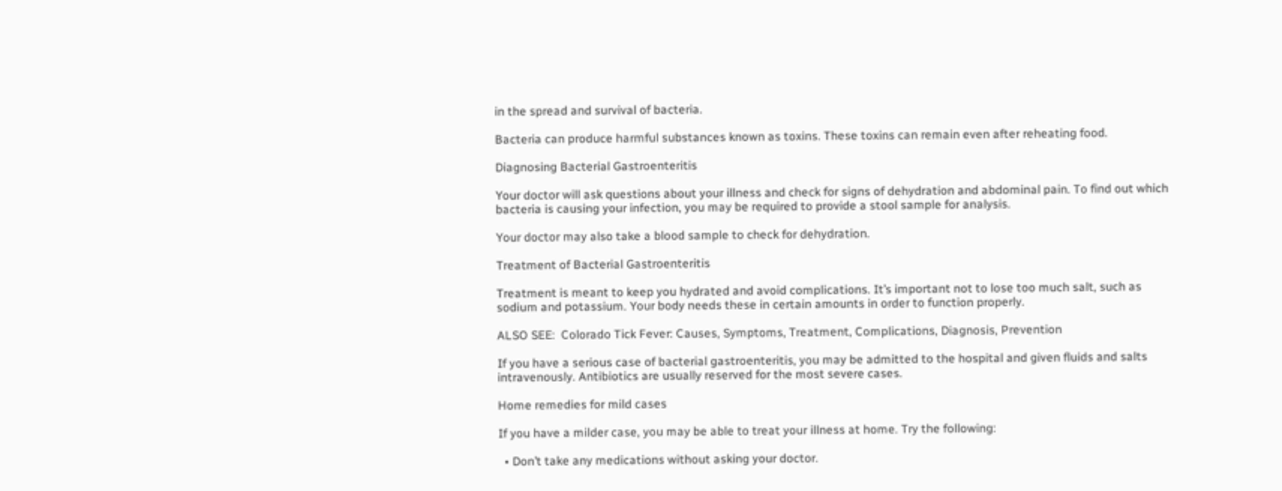in the spread and survival of bacteria.

Bacteria can produce harmful substances known as toxins. These toxins can remain even after reheating food.

Diagnosing Bacterial Gastroenteritis

Your doctor will ask questions about your illness and check for signs of dehydration and abdominal pain. To find out which bacteria is causing your infection, you may be required to provide a stool sample for analysis.

Your doctor may also take a blood sample to check for dehydration.

Treatment of Bacterial Gastroenteritis

Treatment is meant to keep you hydrated and avoid complications. It’s important not to lose too much salt, such as sodium and potassium. Your body needs these in certain amounts in order to function properly.

ALSO SEE:  Colorado Tick Fever: Causes, Symptoms, Treatment, Complications, Diagnosis, Prevention

If you have a serious case of bacterial gastroenteritis, you may be admitted to the hospital and given fluids and salts intravenously. Antibiotics are usually reserved for the most severe cases.

Home remedies for mild cases

If you have a milder case, you may be able to treat your illness at home. Try the following:

  • Don’t take any medications without asking your doctor.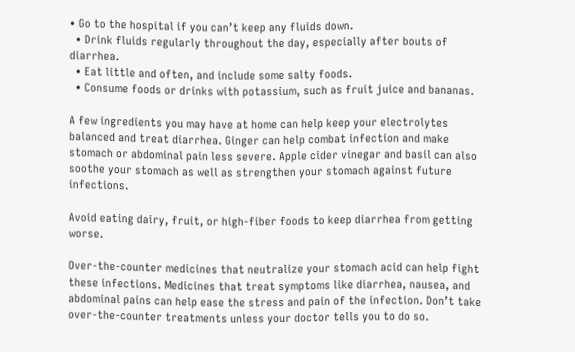• Go to the hospital if you can’t keep any fluids down.
  • Drink fluids regularly throughout the day, especially after bouts of diarrhea.
  • Eat little and often, and include some salty foods.
  • Consume foods or drinks with potassium, such as fruit juice and bananas.

A few ingredients you may have at home can help keep your electrolytes balanced and treat diarrhea. Ginger can help combat infection and make stomach or abdominal pain less severe. Apple cider vinegar and basil can also soothe your stomach as well as strengthen your stomach against future infections.

Avoid eating dairy, fruit, or high-fiber foods to keep diarrhea from getting worse.

Over-the-counter medicines that neutralize your stomach acid can help fight these infections. Medicines that treat symptoms like diarrhea, nausea, and abdominal pains can help ease the stress and pain of the infection. Don’t take over-the-counter treatments unless your doctor tells you to do so.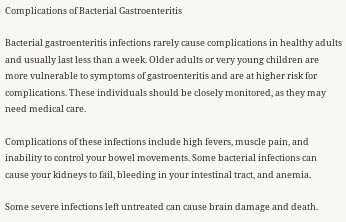Complications of Bacterial Gastroenteritis

Bacterial gastroenteritis infections rarely cause complications in healthy adults and usually last less than a week. Older adults or very young children are more vulnerable to symptoms of gastroenteritis and are at higher risk for complications. These individuals should be closely monitored, as they may need medical care.

Complications of these infections include high fevers, muscle pain, and inability to control your bowel movements. Some bacterial infections can cause your kidneys to fail, bleeding in your intestinal tract, and anemia.

Some severe infections left untreated can cause brain damage and death.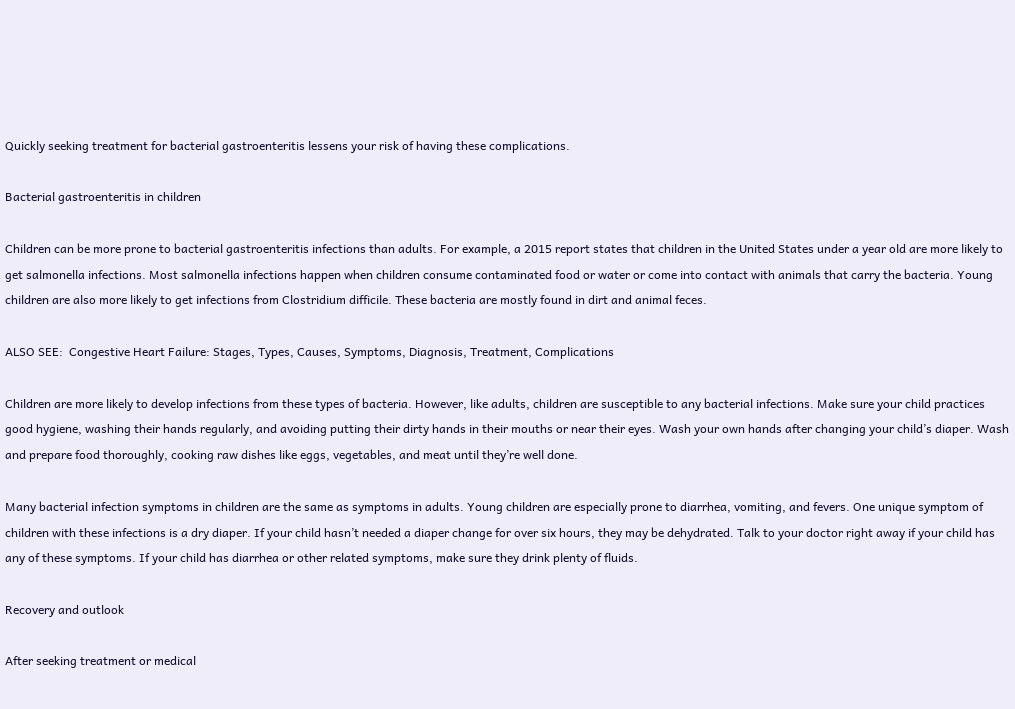Quickly seeking treatment for bacterial gastroenteritis lessens your risk of having these complications.

Bacterial gastroenteritis in children

Children can be more prone to bacterial gastroenteritis infections than adults. For example, a 2015 report states that children in the United States under a year old are more likely to get salmonella infections. Most salmonella infections happen when children consume contaminated food or water or come into contact with animals that carry the bacteria. Young children are also more likely to get infections from Clostridium difficile. These bacteria are mostly found in dirt and animal feces.

ALSO SEE:  Congestive Heart Failure: Stages, Types, Causes, Symptoms, Diagnosis, Treatment, Complications

Children are more likely to develop infections from these types of bacteria. However, like adults, children are susceptible to any bacterial infections. Make sure your child practices good hygiene, washing their hands regularly, and avoiding putting their dirty hands in their mouths or near their eyes. Wash your own hands after changing your child’s diaper. Wash and prepare food thoroughly, cooking raw dishes like eggs, vegetables, and meat until they’re well done.

Many bacterial infection symptoms in children are the same as symptoms in adults. Young children are especially prone to diarrhea, vomiting, and fevers. One unique symptom of children with these infections is a dry diaper. If your child hasn’t needed a diaper change for over six hours, they may be dehydrated. Talk to your doctor right away if your child has any of these symptoms. If your child has diarrhea or other related symptoms, make sure they drink plenty of fluids.

Recovery and outlook

After seeking treatment or medical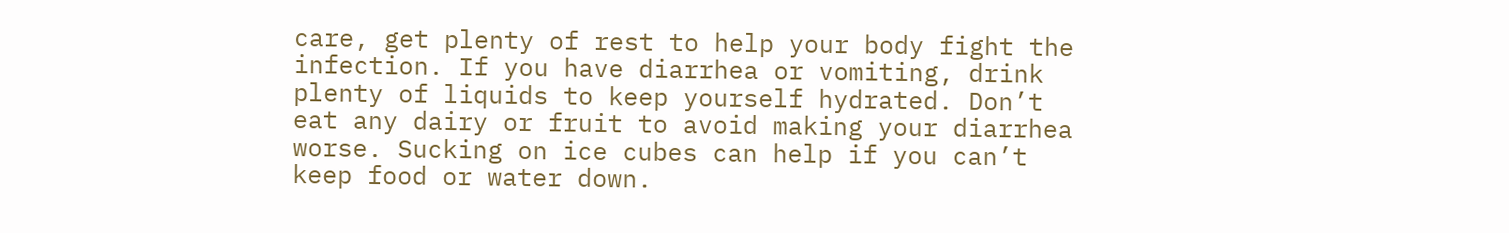care, get plenty of rest to help your body fight the infection. If you have diarrhea or vomiting, drink plenty of liquids to keep yourself hydrated. Don’t eat any dairy or fruit to avoid making your diarrhea worse. Sucking on ice cubes can help if you can’t keep food or water down.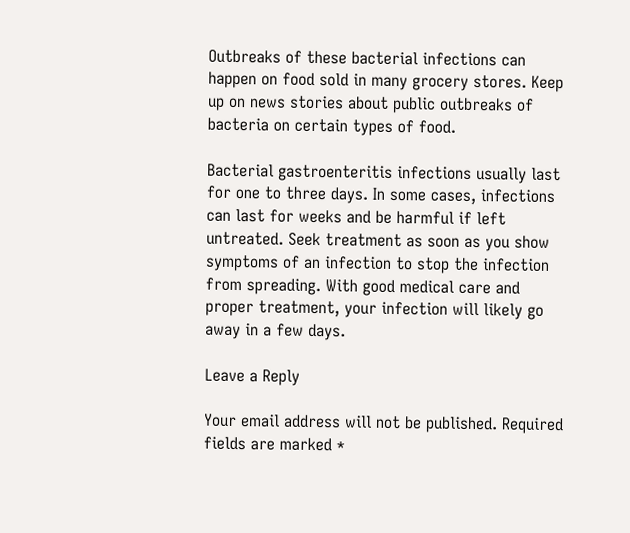Outbreaks of these bacterial infections can happen on food sold in many grocery stores. Keep up on news stories about public outbreaks of bacteria on certain types of food.

Bacterial gastroenteritis infections usually last for one to three days. In some cases, infections can last for weeks and be harmful if left untreated. Seek treatment as soon as you show symptoms of an infection to stop the infection from spreading. With good medical care and proper treatment, your infection will likely go away in a few days.

Leave a Reply

Your email address will not be published. Required fields are marked *